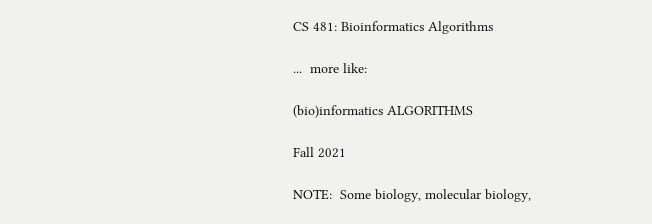CS 481: Bioinformatics Algorithms

...  more like:

(bio)informatics ALGORITHMS

Fall 2021

NOTE:  Some biology, molecular biology,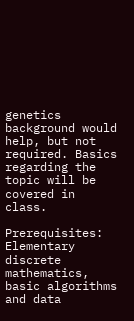genetics background would help, but not required. Basics regarding the topic will be covered in class.

Prerequisites: Elementary discrete mathematics, basic algorithms and data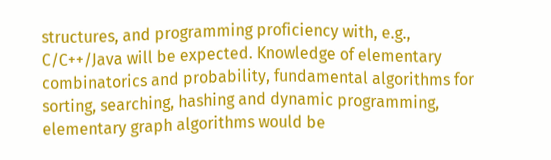structures, and programming proficiency with, e.g., C/C++/Java will be expected. Knowledge of elementary combinatorics and probability, fundamental algorithms for sorting, searching, hashing and dynamic programming, elementary graph algorithms would be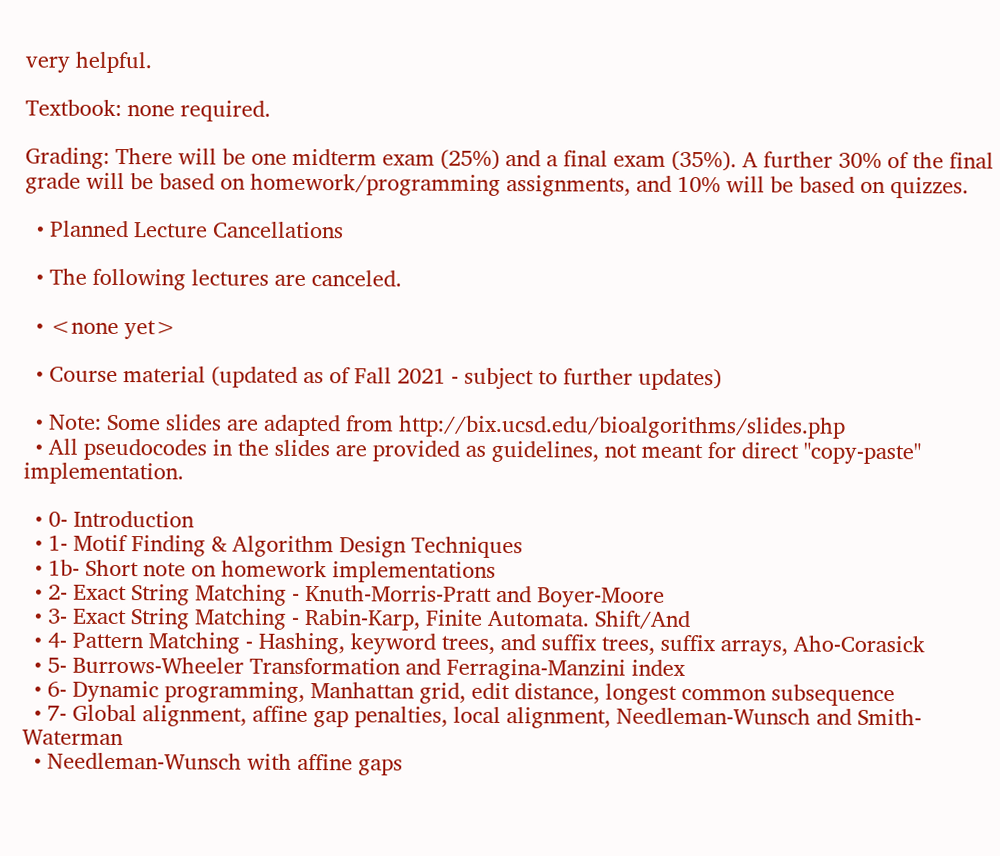very helpful.

Textbook: none required.

Grading: There will be one midterm exam (25%) and a final exam (35%). A further 30% of the final grade will be based on homework/programming assignments, and 10% will be based on quizzes.

  • Planned Lecture Cancellations

  • The following lectures are canceled.

  • <none yet>

  • Course material (updated as of Fall 2021 - subject to further updates)

  • Note: Some slides are adapted from http://bix.ucsd.edu/bioalgorithms/slides.php
  • All pseudocodes in the slides are provided as guidelines, not meant for direct "copy-paste" implementation.

  • 0- Introduction
  • 1- Motif Finding & Algorithm Design Techniques
  • 1b- Short note on homework implementations
  • 2- Exact String Matching - Knuth-Morris-Pratt and Boyer-Moore
  • 3- Exact String Matching - Rabin-Karp, Finite Automata. Shift/And
  • 4- Pattern Matching - Hashing, keyword trees, and suffix trees, suffix arrays, Aho-Corasick
  • 5- Burrows-Wheeler Transformation and Ferragina-Manzini index
  • 6- Dynamic programming, Manhattan grid, edit distance, longest common subsequence
  • 7- Global alignment, affine gap penalties, local alignment, Needleman-Wunsch and Smith-Waterman
  • Needleman-Wunsch with affine gaps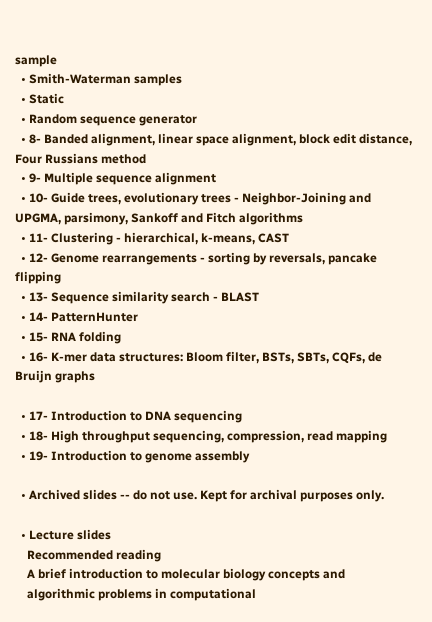sample
  • Smith-Waterman samples
  • Static
  • Random sequence generator
  • 8- Banded alignment, linear space alignment, block edit distance, Four Russians method
  • 9- Multiple sequence alignment
  • 10- Guide trees, evolutionary trees - Neighbor-Joining and UPGMA, parsimony, Sankoff and Fitch algorithms
  • 11- Clustering - hierarchical, k-means, CAST
  • 12- Genome rearrangements - sorting by reversals, pancake flipping
  • 13- Sequence similarity search - BLAST
  • 14- PatternHunter
  • 15- RNA folding
  • 16- K-mer data structures: Bloom filter, BSTs, SBTs, CQFs, de Bruijn graphs

  • 17- Introduction to DNA sequencing
  • 18- High throughput sequencing, compression, read mapping
  • 19- Introduction to genome assembly

  • Archived slides -- do not use. Kept for archival purposes only.

  • Lecture slides
    Recommended reading
    A brief introduction to molecular biology concepts and
    algorithmic problems in computational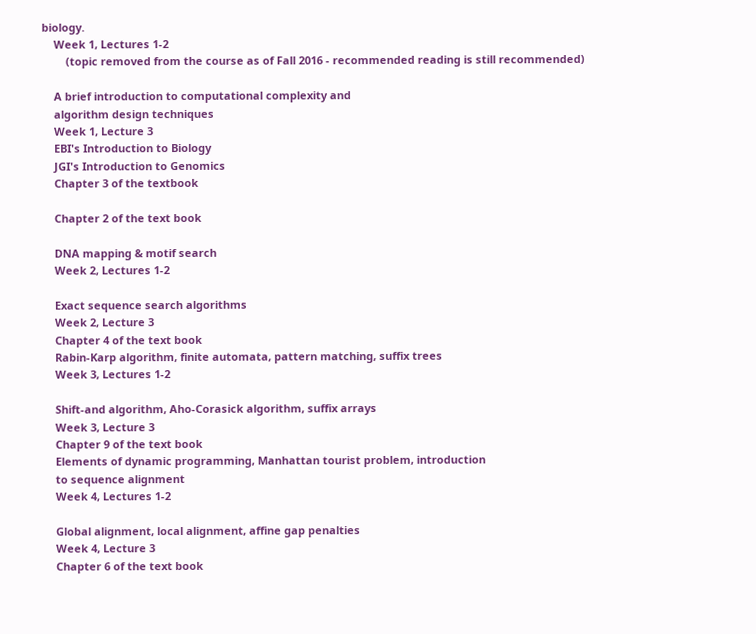biology.
    Week 1, Lectures 1-2
        (topic removed from the course as of Fall 2016 - recommended reading is still recommended)

    A brief introduction to computational complexity and
    algorithm design techniques
    Week 1, Lecture 3
    EBI's Introduction to Biology
    JGI's Introduction to Genomics
    Chapter 3 of the textbook

    Chapter 2 of the text book

    DNA mapping & motif search
    Week 2, Lectures 1-2

    Exact sequence search algorithms
    Week 2, Lecture 3
    Chapter 4 of the text book
    Rabin-Karp algorithm, finite automata, pattern matching, suffix trees
    Week 3, Lectures 1-2

    Shift-and algorithm, Aho-Corasick algorithm, suffix arrays
    Week 3, Lecture 3
    Chapter 9 of the text book
    Elements of dynamic programming, Manhattan tourist problem, introduction
    to sequence alignment
    Week 4, Lectures 1-2

    Global alignment, local alignment, affine gap penalties
    Week 4, Lecture 3
    Chapter 6 of the text book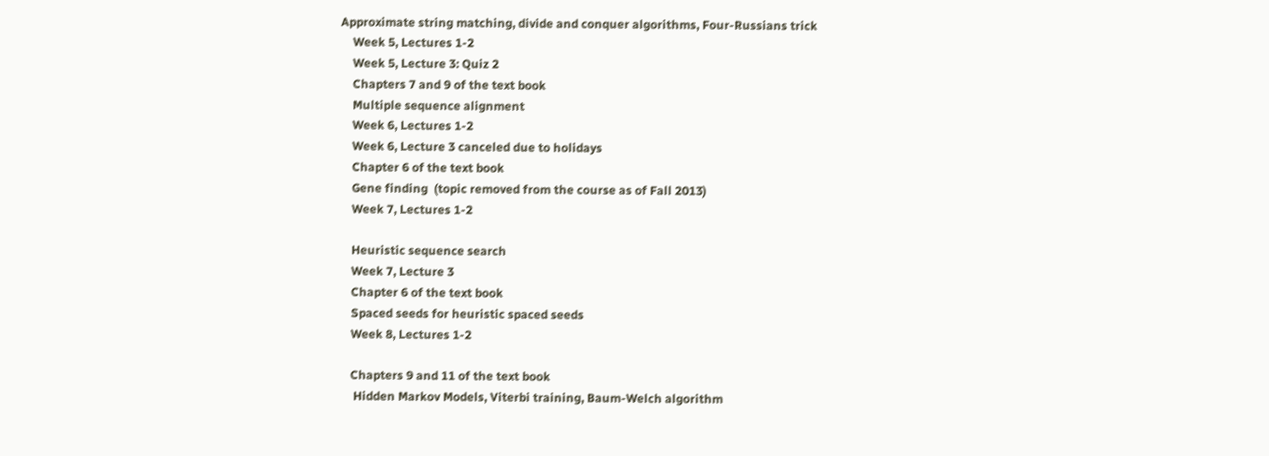Approximate string matching, divide and conquer algorithms, Four-Russians trick
    Week 5, Lectures 1-2
    Week 5, Lecture 3: Quiz 2
    Chapters 7 and 9 of the text book
    Multiple sequence alignment
    Week 6, Lectures 1-2
    Week 6, Lecture 3 canceled due to holidays
    Chapter 6 of the text book
    Gene finding  (topic removed from the course as of Fall 2013)
    Week 7, Lectures 1-2

    Heuristic sequence search
    Week 7, Lecture 3
    Chapter 6 of the text book
    Spaced seeds for heuristic spaced seeds
    Week 8, Lectures 1-2

    Chapters 9 and 11 of the text book
     Hidden Markov Models, Viterbi training, Baum-Welch algorithm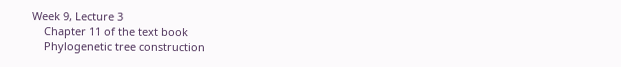Week 9, Lecture 3
    Chapter 11 of the text book
    Phylogenetic tree construction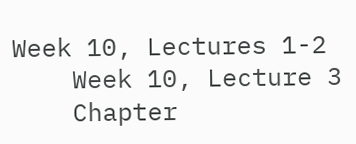Week 10, Lectures 1-2
    Week 10, Lecture 3
    Chapter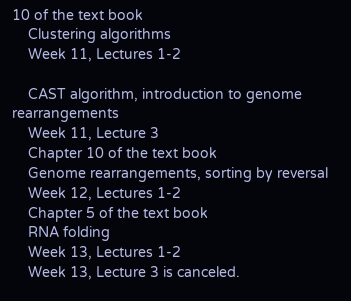10 of the text book
    Clustering algorithms
    Week 11, Lectures 1-2

    CAST algorithm, introduction to genome rearrangements
    Week 11, Lecture 3
    Chapter 10 of the text book
    Genome rearrangements, sorting by reversal
    Week 12, Lectures 1-2
    Chapter 5 of the text book
    RNA folding
    Week 13, Lectures 1-2
    Week 13, Lecture 3 is canceled.